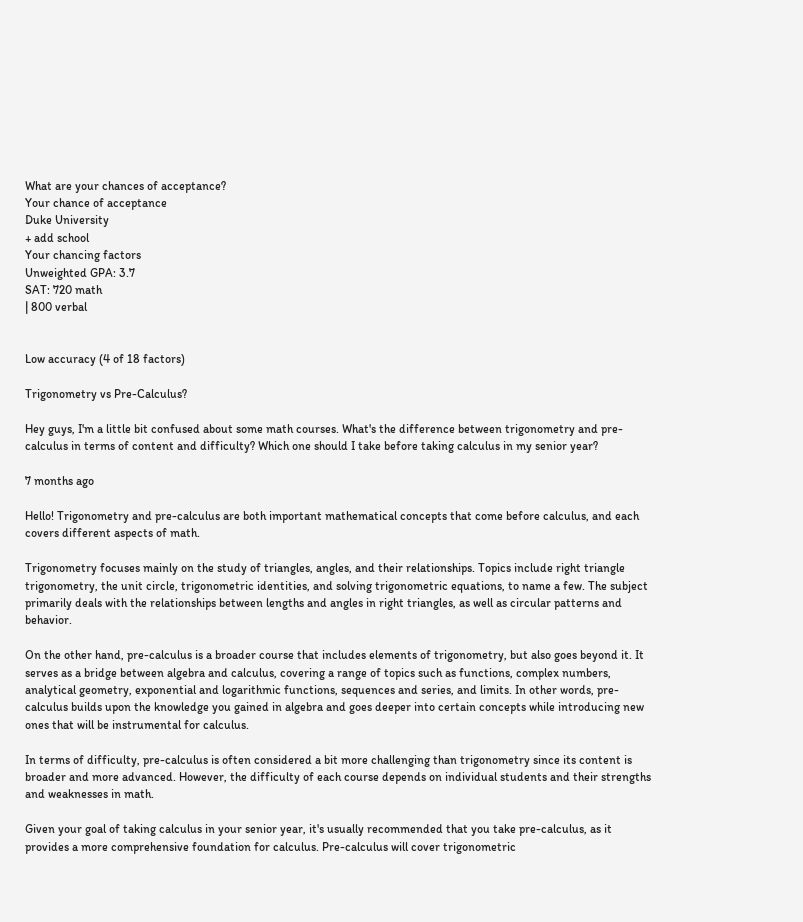What are your chances of acceptance?
Your chance of acceptance
Duke University
+ add school
Your chancing factors
Unweighted GPA: 3.7
SAT: 720 math
| 800 verbal


Low accuracy (4 of 18 factors)

Trigonometry vs Pre-Calculus?

Hey guys, I'm a little bit confused about some math courses. What's the difference between trigonometry and pre-calculus in terms of content and difficulty? Which one should I take before taking calculus in my senior year?

7 months ago

Hello! Trigonometry and pre-calculus are both important mathematical concepts that come before calculus, and each covers different aspects of math.

Trigonometry focuses mainly on the study of triangles, angles, and their relationships. Topics include right triangle trigonometry, the unit circle, trigonometric identities, and solving trigonometric equations, to name a few. The subject primarily deals with the relationships between lengths and angles in right triangles, as well as circular patterns and behavior.

On the other hand, pre-calculus is a broader course that includes elements of trigonometry, but also goes beyond it. It serves as a bridge between algebra and calculus, covering a range of topics such as functions, complex numbers, analytical geometry, exponential and logarithmic functions, sequences and series, and limits. In other words, pre-calculus builds upon the knowledge you gained in algebra and goes deeper into certain concepts while introducing new ones that will be instrumental for calculus.

In terms of difficulty, pre-calculus is often considered a bit more challenging than trigonometry since its content is broader and more advanced. However, the difficulty of each course depends on individual students and their strengths and weaknesses in math.

Given your goal of taking calculus in your senior year, it's usually recommended that you take pre-calculus, as it provides a more comprehensive foundation for calculus. Pre-calculus will cover trigonometric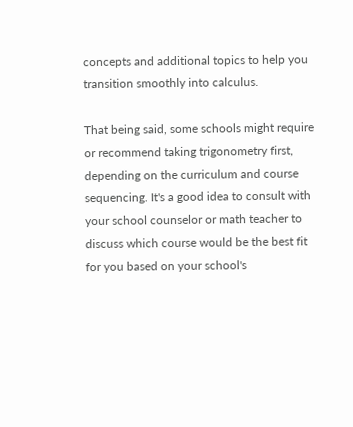concepts and additional topics to help you transition smoothly into calculus.

That being said, some schools might require or recommend taking trigonometry first, depending on the curriculum and course sequencing. It's a good idea to consult with your school counselor or math teacher to discuss which course would be the best fit for you based on your school's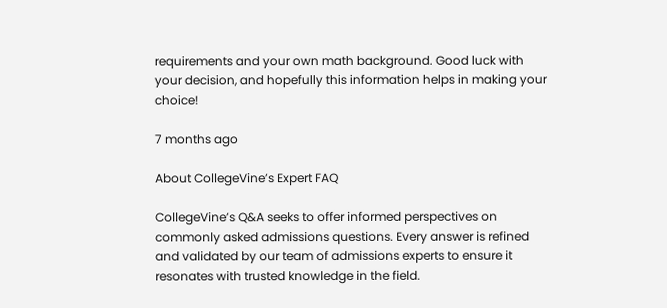requirements and your own math background. Good luck with your decision, and hopefully this information helps in making your choice!

7 months ago

About CollegeVine’s Expert FAQ

CollegeVine’s Q&A seeks to offer informed perspectives on commonly asked admissions questions. Every answer is refined and validated by our team of admissions experts to ensure it resonates with trusted knowledge in the field.